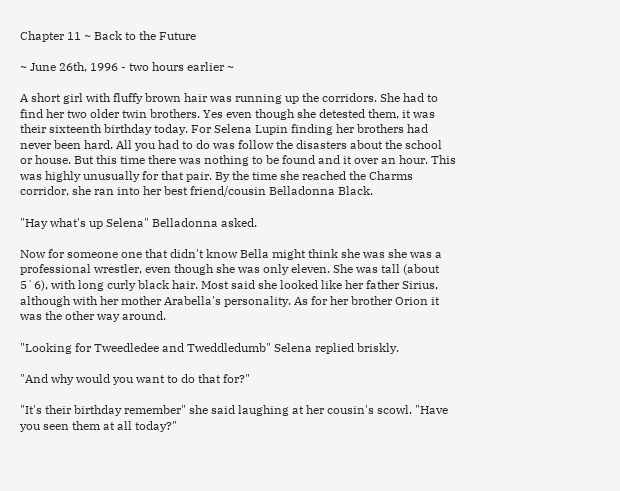Chapter 11 ~ Back to the Future

~ June 26th, 1996 - two hours earlier ~

A short girl with fluffy brown hair was running up the corridors. She had to find her two older twin brothers. Yes even though she detested them, it was their sixteenth birthday today. For Selena Lupin finding her brothers had never been hard. All you had to do was follow the disasters about the school or house. But this time there was nothing to be found and it over an hour. This was highly unusually for that pair. By the time she reached the Charms corridor, she ran into her best friend/cousin Belladonna Black.

"Hay what's up Selena" Belladonna asked.

Now for someone one that didn't know Bella might think she was she was a professional wrestler, even though she was only eleven. She was tall (about 5`6), with long curly black hair. Most said she looked like her father Sirius, although with her mother Arabella's personality. As for her brother Orion it was the other way around.

"Looking for Tweedledee and Tweddledumb" Selena replied briskly.

"And why would you want to do that for?"

"It's their birthday remember" she said laughing at her cousin's scowl. "Have you seen them at all today?"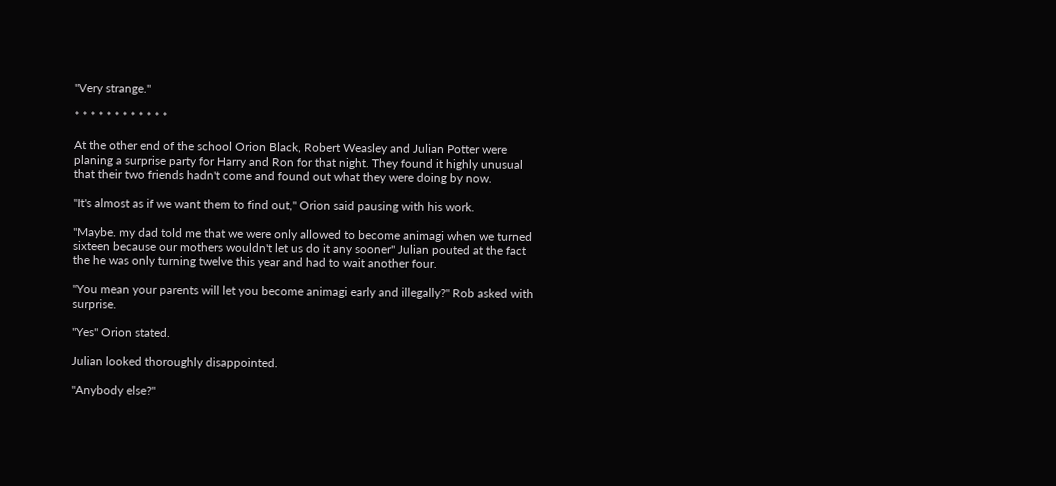"Very strange."

* * * * * * * * * * * *

At the other end of the school Orion Black, Robert Weasley and Julian Potter were planing a surprise party for Harry and Ron for that night. They found it highly unusual that their two friends hadn't come and found out what they were doing by now.

"It's almost as if we want them to find out," Orion said pausing with his work.

"Maybe. my dad told me that we were only allowed to become animagi when we turned sixteen because our mothers wouldn't let us do it any sooner" Julian pouted at the fact the he was only turning twelve this year and had to wait another four.

"You mean your parents will let you become animagi early and illegally?" Rob asked with surprise.

"Yes" Orion stated.

Julian looked thoroughly disappointed.

"Anybody else?"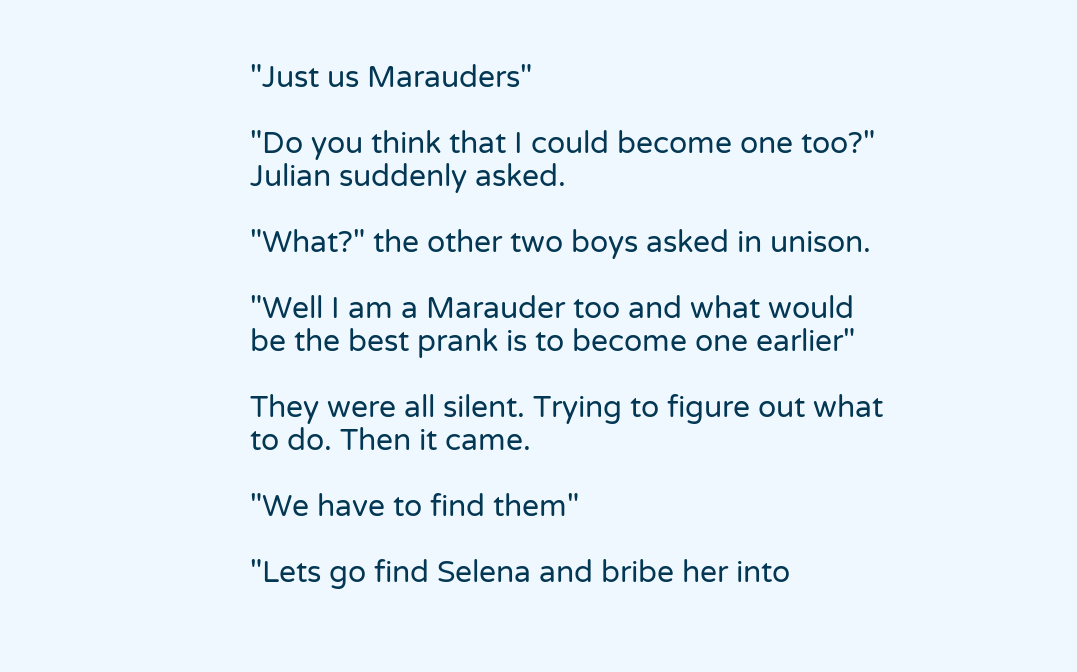"Just us Marauders"

"Do you think that I could become one too?" Julian suddenly asked.

"What?" the other two boys asked in unison.

"Well I am a Marauder too and what would be the best prank is to become one earlier"

They were all silent. Trying to figure out what to do. Then it came.

"We have to find them"

"Lets go find Selena and bribe her into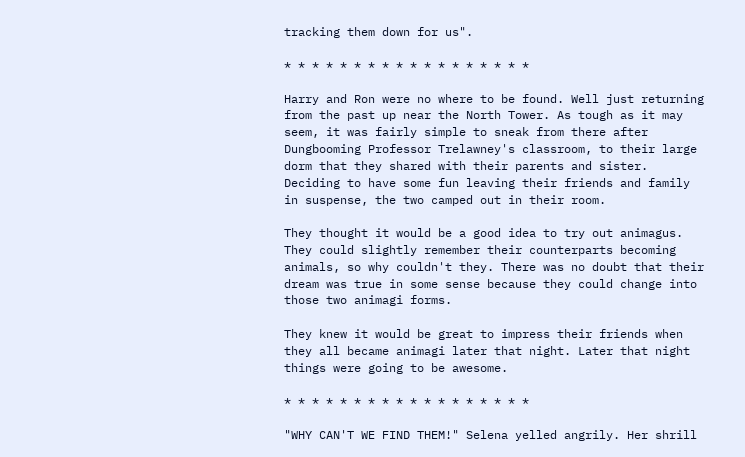tracking them down for us".

* * * * * * * * * * * * * * * * * *

Harry and Ron were no where to be found. Well just returning from the past up near the North Tower. As tough as it may seem, it was fairly simple to sneak from there after Dungbooming Professor Trelawney's classroom, to their large dorm that they shared with their parents and sister. Deciding to have some fun leaving their friends and family in suspense, the two camped out in their room.

They thought it would be a good idea to try out animagus. They could slightly remember their counterparts becoming animals, so why couldn't they. There was no doubt that their dream was true in some sense because they could change into those two animagi forms.

They knew it would be great to impress their friends when they all became animagi later that night. Later that night things were going to be awesome.

* * * * * * * * * * * * * * * * * *

"WHY CAN'T WE FIND THEM!" Selena yelled angrily. Her shrill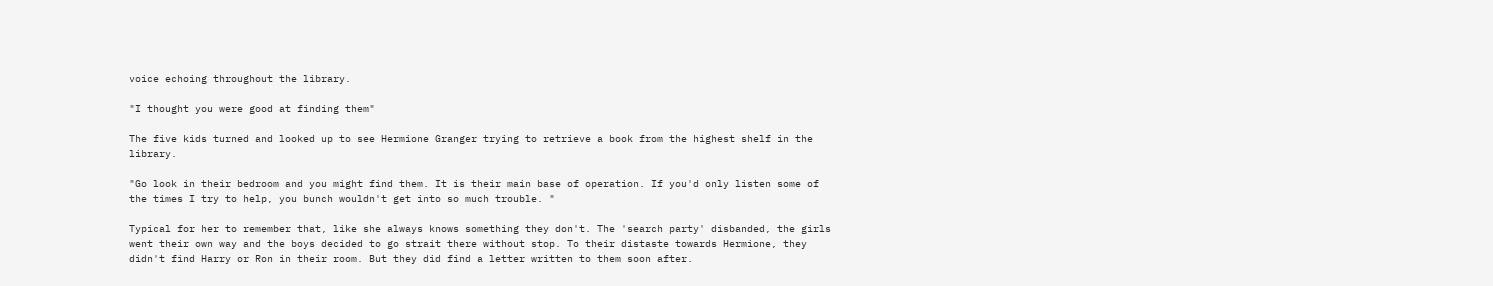voice echoing throughout the library.

"I thought you were good at finding them"

The five kids turned and looked up to see Hermione Granger trying to retrieve a book from the highest shelf in the library.

"Go look in their bedroom and you might find them. It is their main base of operation. If you'd only listen some of the times I try to help, you bunch wouldn't get into so much trouble. "

Typical for her to remember that, like she always knows something they don't. The 'search party' disbanded, the girls went their own way and the boys decided to go strait there without stop. To their distaste towards Hermione, they didn't find Harry or Ron in their room. But they did find a letter written to them soon after.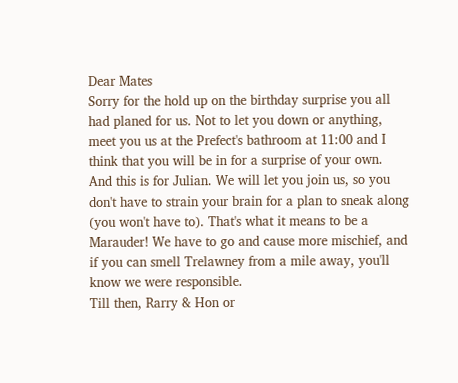Dear Mates
Sorry for the hold up on the birthday surprise you all had planed for us. Not to let you down or anything, meet you us at the Prefect's bathroom at 11:00 and I think that you will be in for a surprise of your own.
And this is for Julian. We will let you join us, so you don't have to strain your brain for a plan to sneak along (you won't have to). That's what it means to be a Marauder! We have to go and cause more mischief, and if you can smell Trelawney from a mile away, you'll know we were responsible.
Till then, Rarry & Hon or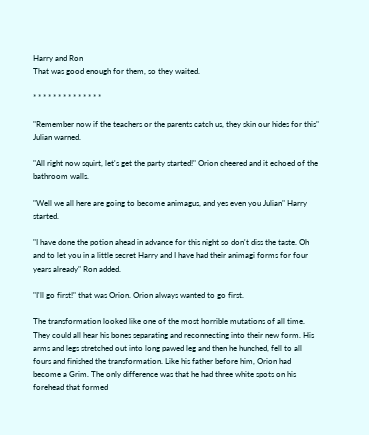Harry and Ron
That was good enough for them, so they waited.

* * * * * * * * * * * * * *

"Remember now if the teachers or the parents catch us, they skin our hides for this" Julian warned.

"All right now squirt, let's get the party started!" Orion cheered and it echoed of the bathroom walls.

"Well we all here are going to become animagus, and yes even you Julian" Harry started.

"I have done the potion ahead in advance for this night so don't diss the taste. Oh and to let you in a little secret Harry and I have had their animagi forms for four years already" Ron added.

"I'll go first!" that was Orion. Orion always wanted to go first.

The transformation looked like one of the most horrible mutations of all time. They could all hear his bones separating and reconnecting into their new form. His arms and legs stretched out into long pawed leg and then he hunched, fell to all fours and finished the transformation. Like his father before him, Orion had become a Grim. The only difference was that he had three white spots on his forehead that formed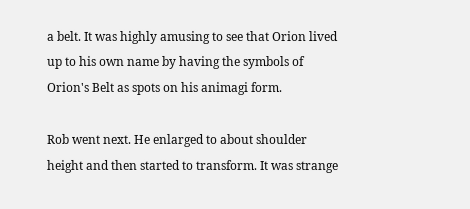a belt. It was highly amusing to see that Orion lived up to his own name by having the symbols of Orion's Belt as spots on his animagi form.

Rob went next. He enlarged to about shoulder height and then started to transform. It was strange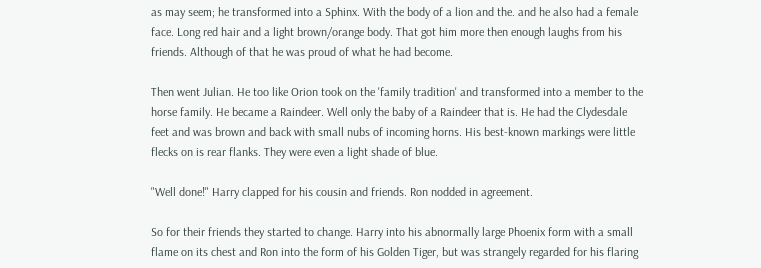as may seem; he transformed into a Sphinx. With the body of a lion and the. and he also had a female face. Long red hair and a light brown/orange body. That got him more then enough laughs from his friends. Although of that he was proud of what he had become.

Then went Julian. He too like Orion took on the 'family tradition' and transformed into a member to the horse family. He became a Raindeer. Well only the baby of a Raindeer that is. He had the Clydesdale feet and was brown and back with small nubs of incoming horns. His best-known markings were little flecks on is rear flanks. They were even a light shade of blue.

"Well done!" Harry clapped for his cousin and friends. Ron nodded in agreement.

So for their friends they started to change. Harry into his abnormally large Phoenix form with a small flame on its chest and Ron into the form of his Golden Tiger, but was strangely regarded for his flaring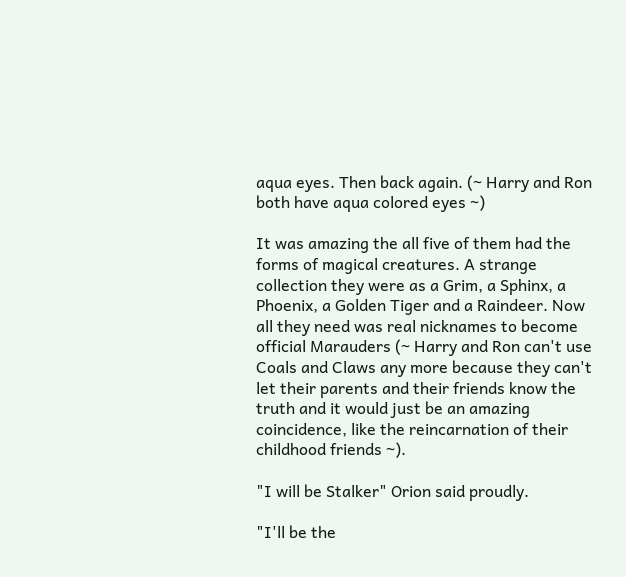aqua eyes. Then back again. (~ Harry and Ron both have aqua colored eyes ~)

It was amazing the all five of them had the forms of magical creatures. A strange collection they were as a Grim, a Sphinx, a Phoenix, a Golden Tiger and a Raindeer. Now all they need was real nicknames to become official Marauders (~ Harry and Ron can't use Coals and Claws any more because they can't let their parents and their friends know the truth and it would just be an amazing coincidence, like the reincarnation of their childhood friends ~).

"I will be Stalker" Orion said proudly.

"I'll be the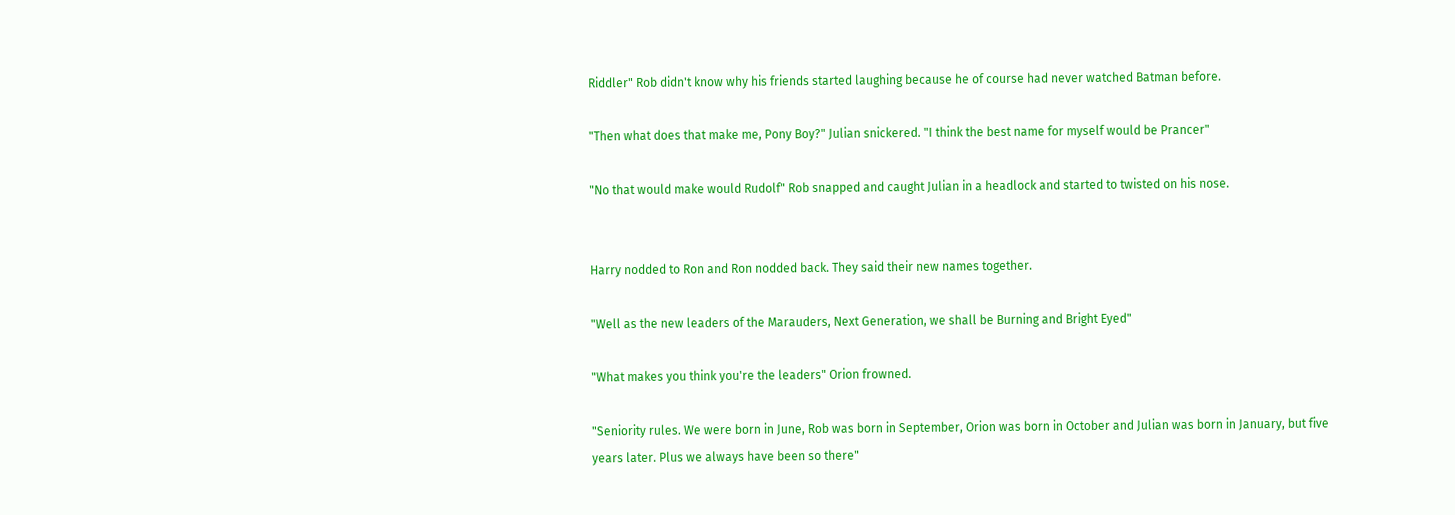Riddler" Rob didn't know why his friends started laughing because he of course had never watched Batman before.

"Then what does that make me, Pony Boy?" Julian snickered. "I think the best name for myself would be Prancer"

"No that would make would Rudolf" Rob snapped and caught Julian in a headlock and started to twisted on his nose.


Harry nodded to Ron and Ron nodded back. They said their new names together.

"Well as the new leaders of the Marauders, Next Generation, we shall be Burning and Bright Eyed"

"What makes you think you're the leaders" Orion frowned.

"Seniority rules. We were born in June, Rob was born in September, Orion was born in October and Julian was born in January, but five years later. Plus we always have been so there"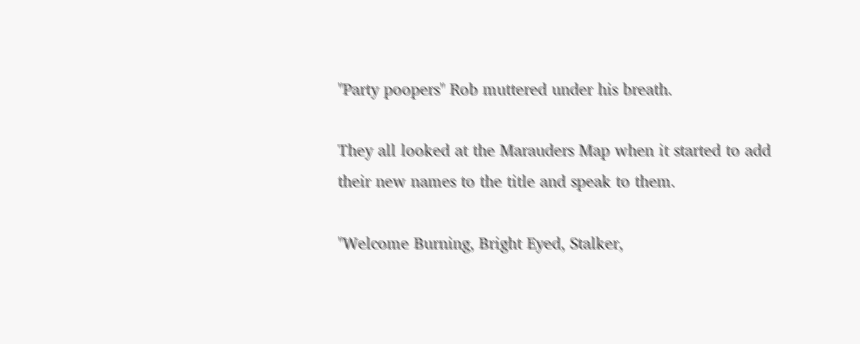"Party poopers" Rob muttered under his breath.

They all looked at the Marauders Map when it started to add their new names to the title and speak to them.

"Welcome Burning, Bright Eyed, Stalker,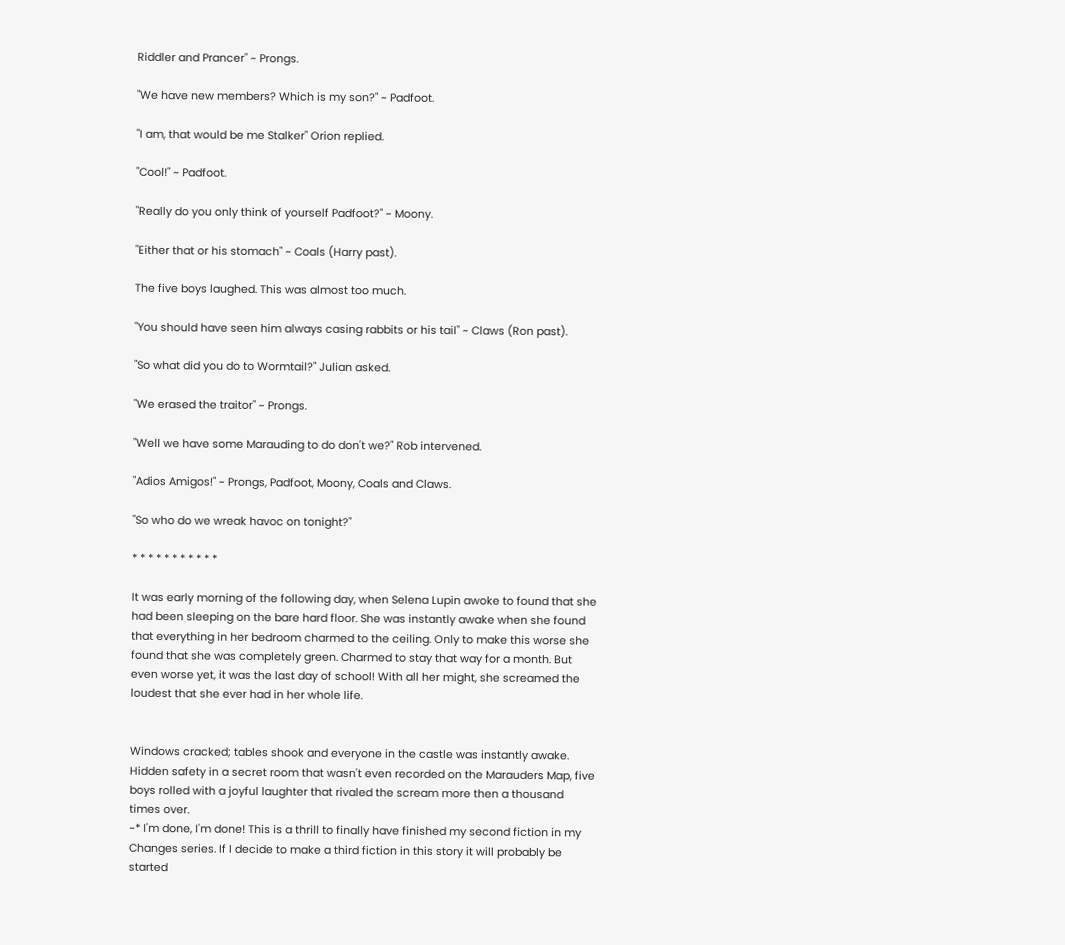Riddler and Prancer" ~ Prongs.

"We have new members? Which is my son?" ~ Padfoot.

"I am, that would be me Stalker" Orion replied.

"Cool!" ~ Padfoot.

"Really do you only think of yourself Padfoot?" ~ Moony.

"Either that or his stomach" ~ Coals (Harry past).

The five boys laughed. This was almost too much.

"You should have seen him always casing rabbits or his tail" ~ Claws (Ron past).

"So what did you do to Wormtail?" Julian asked.

"We erased the traitor" ~ Prongs.

"Well we have some Marauding to do don't we?" Rob intervened.

"Adios Amigos!" ~ Prongs, Padfoot, Moony, Coals and Claws.

"So who do we wreak havoc on tonight?"

* * * * * * * * * * *

It was early morning of the following day, when Selena Lupin awoke to found that she had been sleeping on the bare hard floor. She was instantly awake when she found that everything in her bedroom charmed to the ceiling. Only to make this worse she found that she was completely green. Charmed to stay that way for a month. But even worse yet, it was the last day of school! With all her might, she screamed the loudest that she ever had in her whole life.


Windows cracked; tables shook and everyone in the castle was instantly awake. Hidden safety in a secret room that wasn't even recorded on the Marauders Map, five boys rolled with a joyful laughter that rivaled the scream more then a thousand times over.
~* I'm done, I'm done! This is a thrill to finally have finished my second fiction in my Changes series. If I decide to make a third fiction in this story it will probably be started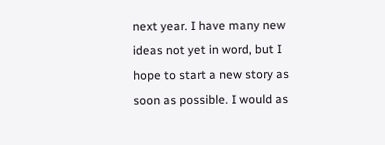next year. I have many new ideas not yet in word, but I hope to start a new story as soon as possible. I would as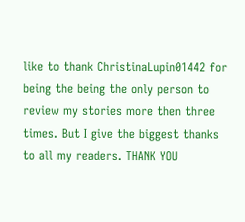like to thank ChristinaLupin01442 for being the being the only person to review my stories more then three times. But I give the biggest thanks to all my readers. THANK YOU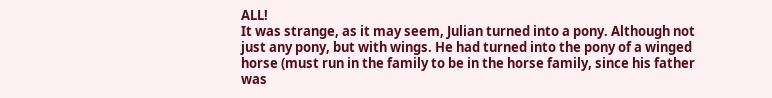ALL!
It was strange, as it may seem, Julian turned into a pony. Although not just any pony, but with wings. He had turned into the pony of a winged horse (must run in the family to be in the horse family, since his father was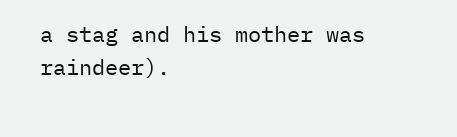a stag and his mother was raindeer).